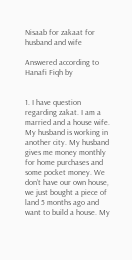Nisaab for zakaat for husband and wife

Answered according to Hanafi Fiqh by


1. I have question regarding zakat. I am a married and a house wife. My husband is working in another city. My husband gives me money monthly for home purchases and some pocket money. We don’t have our own house, we just bought a piece of land 5 months ago and want to build a house. My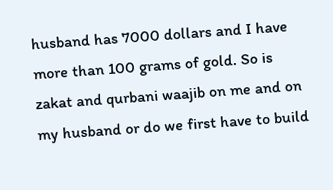husband has 7000 dollars and I have more than 100 grams of gold. So is zakat and qurbani waajib on me and on my husband or do we first have to build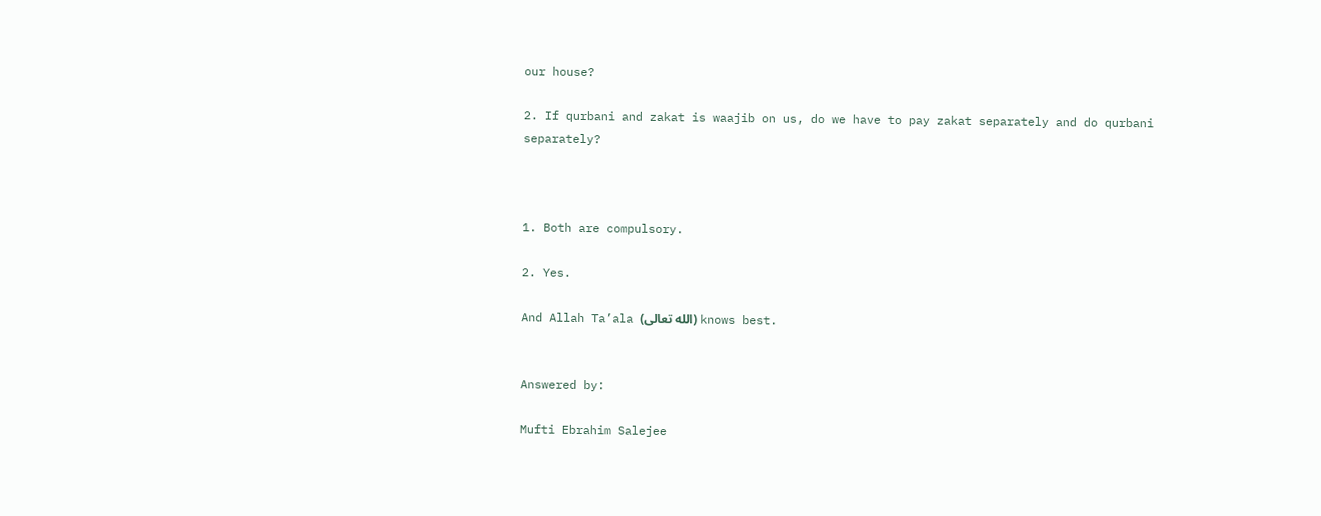our house?

2. If qurbani and zakat is waajib on us, do we have to pay zakat separately and do qurbani separately?



1. Both are compulsory.

2. Yes.

And Allah Ta’ala (الله تعالى) knows best.


Answered by:

Mufti Ebrahim Salejee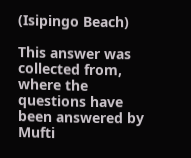(Isipingo Beach)

This answer was collected from, where the questions have been answered by Mufti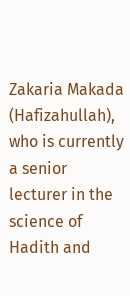Zakaria Makada (Hafizahullah), who is currently a senior lecturer in the science of Hadith and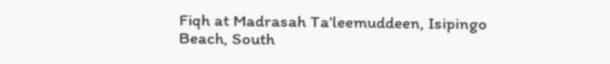Fiqh at Madrasah Ta’leemuddeen, Isipingo Beach, South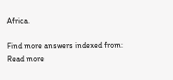Africa.

Find more answers indexed from:
Read more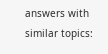answers with similar topics: